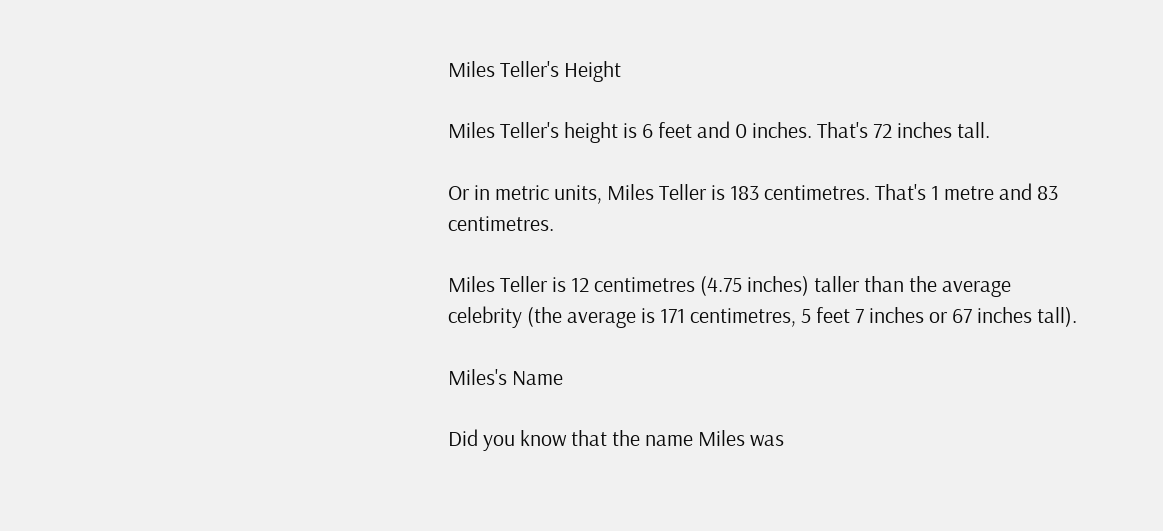Miles Teller's Height

Miles Teller's height is 6 feet and 0 inches. That's 72 inches tall.

Or in metric units, Miles Teller is 183 centimetres. That's 1 metre and 83 centimetres.

Miles Teller is 12 centimetres (4.75 inches) taller than the average celebrity (the average is 171 centimetres, 5 feet 7 inches or 67 inches tall).

Miles's Name

Did you know that the name Miles was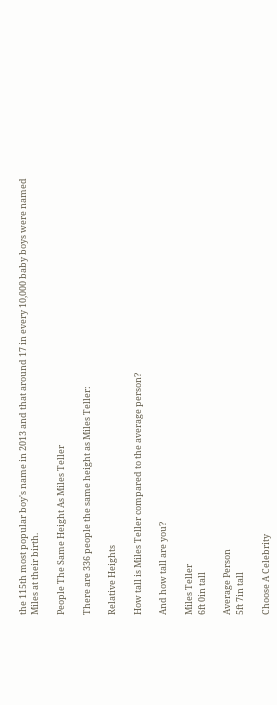the 115th most popular boy's name in 2013 and that around 17 in every 10,000 baby boys were named Miles at their birth.

People The Same Height As Miles Teller

There are 336 people the same height as Miles Teller:

Relative Heights

How tall is Miles Teller compared to the average person?

And how tall are you?

Miles Teller
6ft 0in tall

Average Person
5ft 7in tall

Choose A Celebrity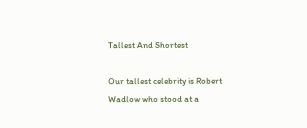Tallest And Shortest

Our tallest celebrity is Robert Wadlow who stood at a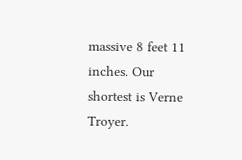massive 8 feet 11 inches. Our shortest is Verne Troyer.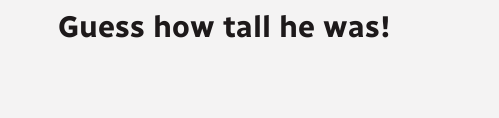Guess how tall he was!